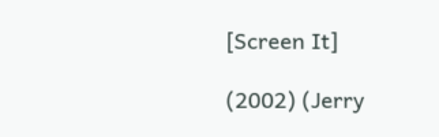[Screen It]

(2002) (Jerry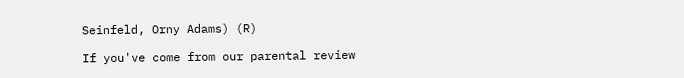Seinfeld, Orny Adams) (R)

If you've come from our parental review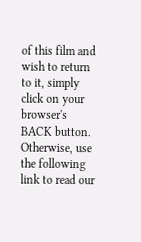of this film and wish to return to it, simply click on your browser's BACK button.
Otherwise, use the following link to read our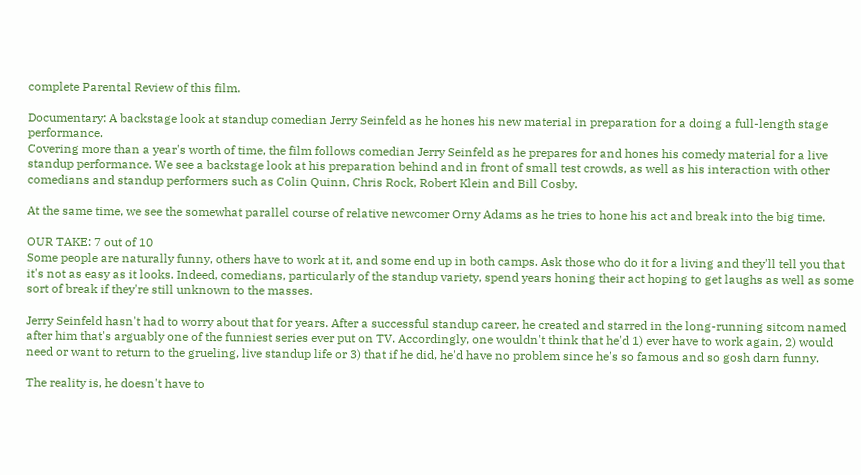complete Parental Review of this film.

Documentary: A backstage look at standup comedian Jerry Seinfeld as he hones his new material in preparation for a doing a full-length stage performance.
Covering more than a year's worth of time, the film follows comedian Jerry Seinfeld as he prepares for and hones his comedy material for a live standup performance. We see a backstage look at his preparation behind and in front of small test crowds, as well as his interaction with other comedians and standup performers such as Colin Quinn, Chris Rock, Robert Klein and Bill Cosby.

At the same time, we see the somewhat parallel course of relative newcomer Orny Adams as he tries to hone his act and break into the big time.

OUR TAKE: 7 out of 10
Some people are naturally funny, others have to work at it, and some end up in both camps. Ask those who do it for a living and they'll tell you that it's not as easy as it looks. Indeed, comedians, particularly of the standup variety, spend years honing their act hoping to get laughs as well as some sort of break if they're still unknown to the masses.

Jerry Seinfeld hasn't had to worry about that for years. After a successful standup career, he created and starred in the long-running sitcom named after him that's arguably one of the funniest series ever put on TV. Accordingly, one wouldn't think that he'd 1) ever have to work again, 2) would need or want to return to the grueling, live standup life or 3) that if he did, he'd have no problem since he's so famous and so gosh darn funny.

The reality is, he doesn't have to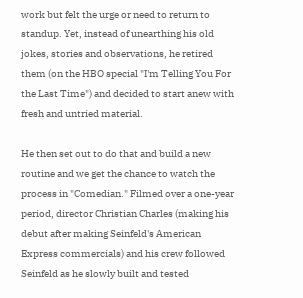work but felt the urge or need to return to standup. Yet, instead of unearthing his old jokes, stories and observations, he retired them (on the HBO special "I'm Telling You For the Last Time") and decided to start anew with fresh and untried material.

He then set out to do that and build a new routine and we get the chance to watch the process in "Comedian." Filmed over a one-year period, director Christian Charles (making his debut after making Seinfeld's American Express commercials) and his crew followed Seinfeld as he slowly built and tested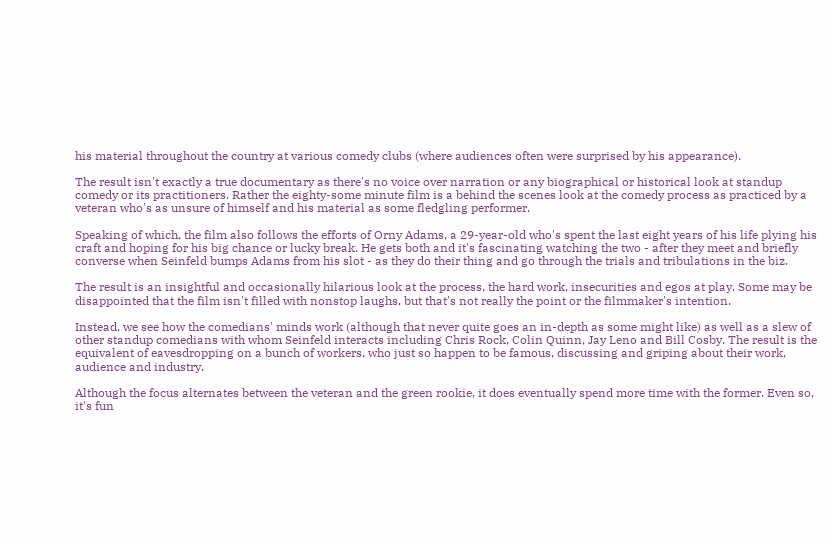his material throughout the country at various comedy clubs (where audiences often were surprised by his appearance).

The result isn't exactly a true documentary as there's no voice over narration or any biographical or historical look at standup comedy or its practitioners. Rather the eighty-some minute film is a behind the scenes look at the comedy process as practiced by a veteran who's as unsure of himself and his material as some fledgling performer.

Speaking of which, the film also follows the efforts of Orny Adams, a 29-year-old who's spent the last eight years of his life plying his craft and hoping for his big chance or lucky break. He gets both and it's fascinating watching the two - after they meet and briefly converse when Seinfeld bumps Adams from his slot - as they do their thing and go through the trials and tribulations in the biz.

The result is an insightful and occasionally hilarious look at the process, the hard work, insecurities and egos at play. Some may be disappointed that the film isn't filled with nonstop laughs, but that's not really the point or the filmmaker's intention.

Instead, we see how the comedians' minds work (although that never quite goes an in-depth as some might like) as well as a slew of other standup comedians with whom Seinfeld interacts including Chris Rock, Colin Quinn, Jay Leno and Bill Cosby. The result is the equivalent of eavesdropping on a bunch of workers, who just so happen to be famous, discussing and griping about their work, audience and industry.

Although the focus alternates between the veteran and the green rookie, it does eventually spend more time with the former. Even so, it's fun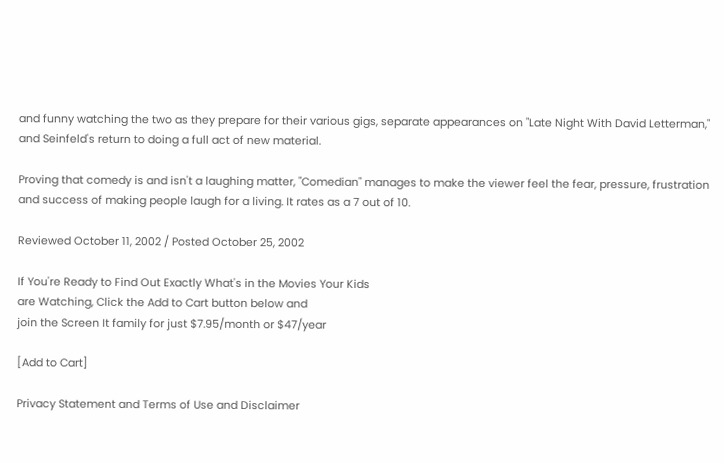and funny watching the two as they prepare for their various gigs, separate appearances on "Late Night With David Letterman," and Seinfeld's return to doing a full act of new material.

Proving that comedy is and isn't a laughing matter, "Comedian" manages to make the viewer feel the fear, pressure, frustration and success of making people laugh for a living. It rates as a 7 out of 10.

Reviewed October 11, 2002 / Posted October 25, 2002

If You're Ready to Find Out Exactly What's in the Movies Your Kids
are Watching, Click the Add to Cart button below and
join the Screen It family for just $7.95/month or $47/year

[Add to Cart]

Privacy Statement and Terms of Use and Disclaimer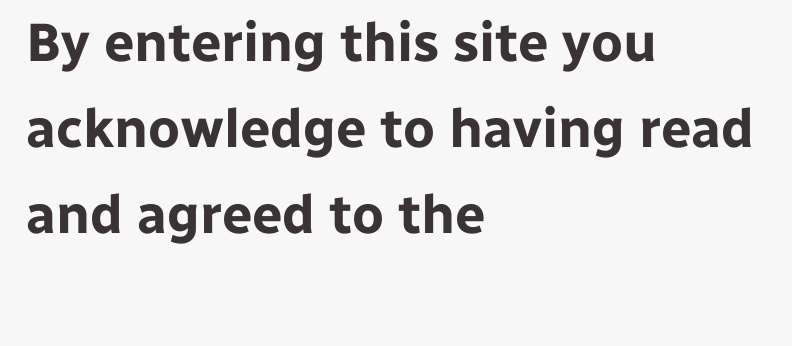By entering this site you acknowledge to having read and agreed to the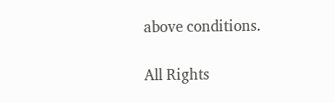above conditions.

All Rights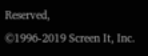Reserved,
©1996-2019 Screen It, Inc.